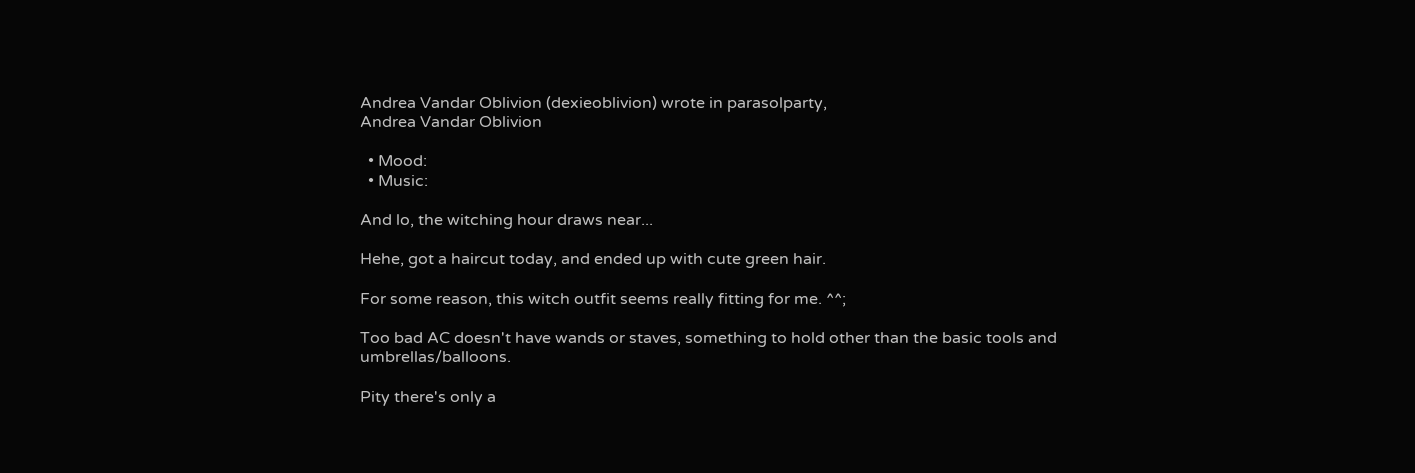Andrea Vandar Oblivion (dexieoblivion) wrote in parasolparty,
Andrea Vandar Oblivion

  • Mood:
  • Music:

And lo, the witching hour draws near...

Hehe, got a haircut today, and ended up with cute green hair.

For some reason, this witch outfit seems really fitting for me. ^^;

Too bad AC doesn't have wands or staves, something to hold other than the basic tools and umbrellas/balloons.

Pity there's only a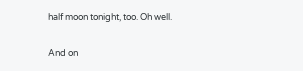half moon tonight, too. Oh well.

And on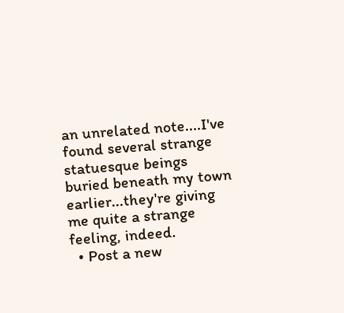an unrelated note....I've found several strange statuesque beings buried beneath my town earlier...they're giving me quite a strange feeling, indeed.
  • Post a new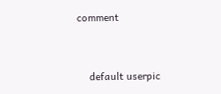comment


    default userpic